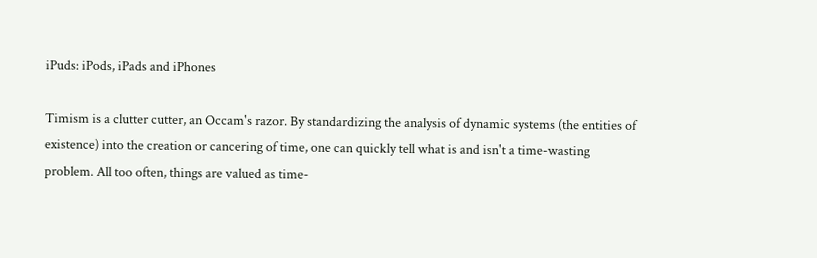iPuds: iPods, iPads and iPhones

Timism is a clutter cutter, an Occam's razor. By standardizing the analysis of dynamic systems (the entities of existence) into the creation or cancering of time, one can quickly tell what is and isn't a time-wasting problem. All too often, things are valued as time-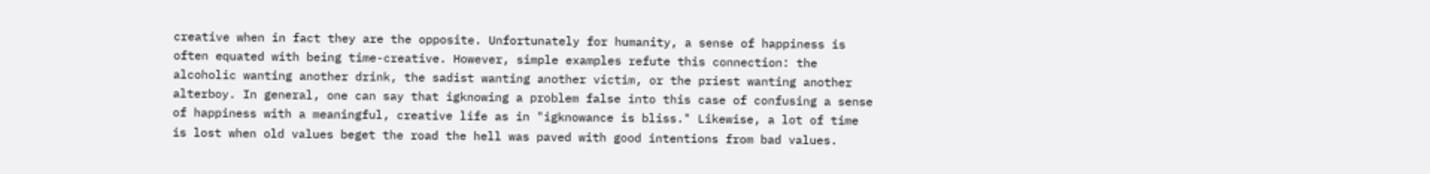creative when in fact they are the opposite. Unfortunately for humanity, a sense of happiness is often equated with being time-creative. However, simple examples refute this connection: the alcoholic wanting another drink, the sadist wanting another victim, or the priest wanting another alterboy. In general, one can say that igknowing a problem false into this case of confusing a sense of happiness with a meaningful, creative life as in "igknowance is bliss." Likewise, a lot of time is lost when old values beget the road the hell was paved with good intentions from bad values.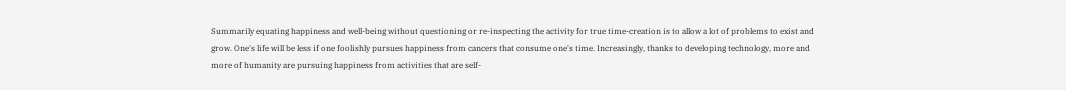Summarily equating happiness and well-being without questioning or re-inspecting the activity for true time-creation is to allow a lot of problems to exist and grow. One's life will be less if one foolishly pursues happiness from cancers that consume one's time. Increasingly, thanks to developing technology, more and more of humanity are pursuing happiness from activities that are self-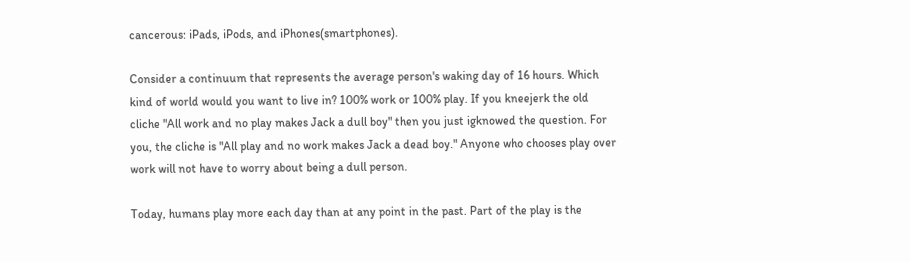cancerous: iPads, iPods, and iPhones(smartphones).

Consider a continuum that represents the average person's waking day of 16 hours. Which kind of world would you want to live in? 100% work or 100% play. If you kneejerk the old cliche "All work and no play makes Jack a dull boy" then you just igknowed the question. For you, the cliche is "All play and no work makes Jack a dead boy." Anyone who chooses play over work will not have to worry about being a dull person.

Today, humans play more each day than at any point in the past. Part of the play is the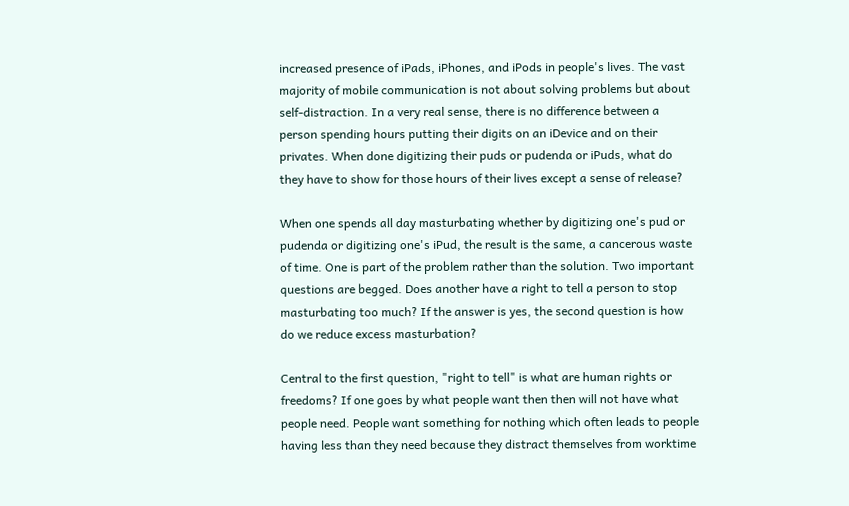increased presence of iPads, iPhones, and iPods in people's lives. The vast majority of mobile communication is not about solving problems but about self-distraction. In a very real sense, there is no difference between a person spending hours putting their digits on an iDevice and on their privates. When done digitizing their puds or pudenda or iPuds, what do they have to show for those hours of their lives except a sense of release?

When one spends all day masturbating whether by digitizing one's pud or pudenda or digitizing one's iPud, the result is the same, a cancerous waste of time. One is part of the problem rather than the solution. Two important questions are begged. Does another have a right to tell a person to stop masturbating too much? If the answer is yes, the second question is how do we reduce excess masturbation?

Central to the first question, "right to tell" is what are human rights or freedoms? If one goes by what people want then then will not have what people need. People want something for nothing which often leads to people having less than they need because they distract themselves from worktime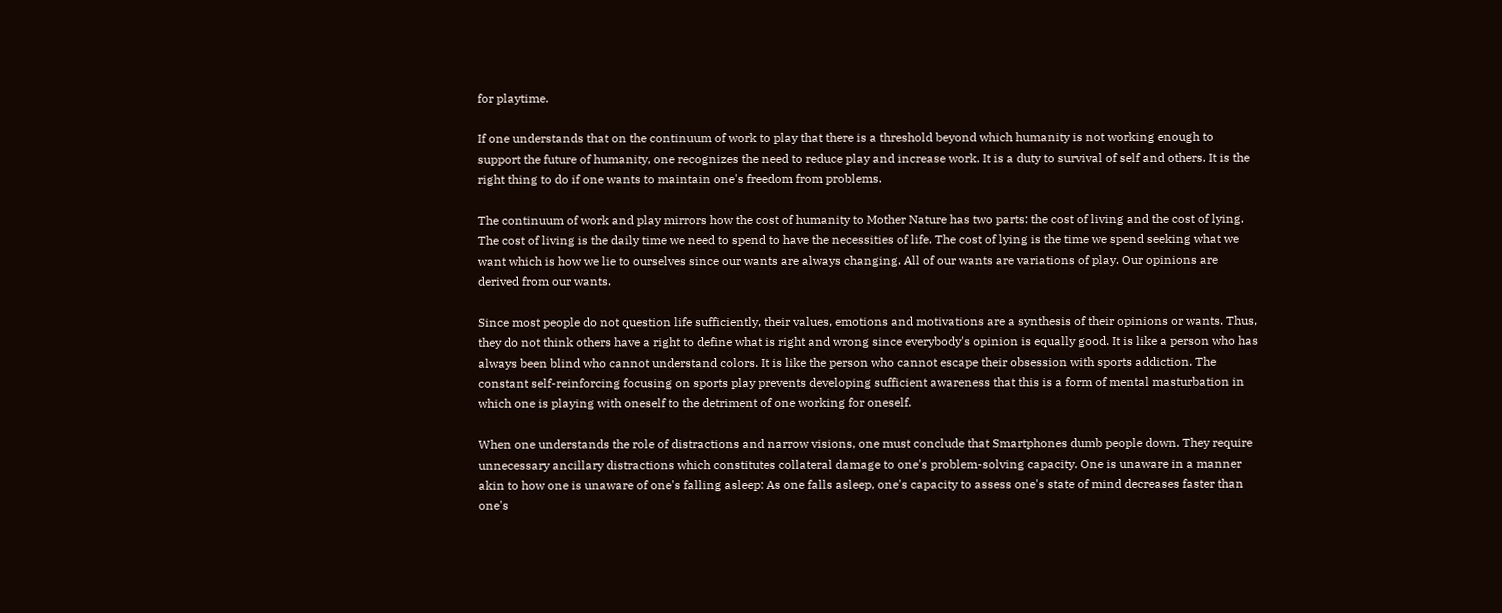for playtime.

If one understands that on the continuum of work to play that there is a threshold beyond which humanity is not working enough to support the future of humanity, one recognizes the need to reduce play and increase work. It is a duty to survival of self and others. It is the right thing to do if one wants to maintain one's freedom from problems.

The continuum of work and play mirrors how the cost of humanity to Mother Nature has two parts: the cost of living and the cost of lying. The cost of living is the daily time we need to spend to have the necessities of life. The cost of lying is the time we spend seeking what we want which is how we lie to ourselves since our wants are always changing. All of our wants are variations of play. Our opinions are derived from our wants.

Since most people do not question life sufficiently, their values, emotions and motivations are a synthesis of their opinions or wants. Thus, they do not think others have a right to define what is right and wrong since everybody's opinion is equally good. It is like a person who has always been blind who cannot understand colors. It is like the person who cannot escape their obsession with sports addiction. The constant self-reinforcing focusing on sports play prevents developing sufficient awareness that this is a form of mental masturbation in which one is playing with oneself to the detriment of one working for oneself.

When one understands the role of distractions and narrow visions, one must conclude that Smartphones dumb people down. They require unnecessary ancillary distractions which constitutes collateral damage to one's problem-solving capacity. One is unaware in a manner akin to how one is unaware of one's falling asleep: As one falls asleep, one's capacity to assess one's state of mind decreases faster than one's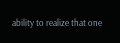ability to realize that one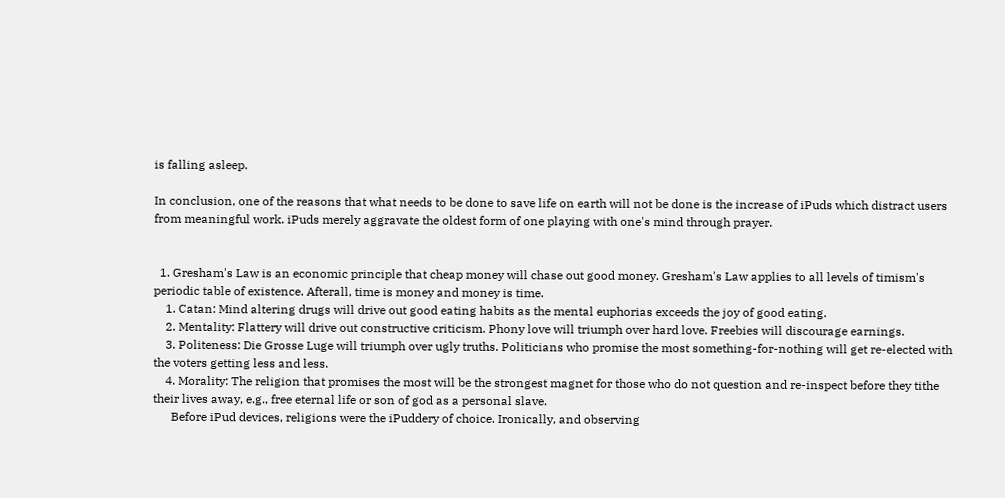is falling asleep.

In conclusion, one of the reasons that what needs to be done to save life on earth will not be done is the increase of iPuds which distract users from meaningful work. iPuds merely aggravate the oldest form of one playing with one's mind through prayer.


  1. Gresham's Law is an economic principle that cheap money will chase out good money. Gresham's Law applies to all levels of timism's periodic table of existence. Afterall, time is money and money is time.
    1. Catan: Mind altering drugs will drive out good eating habits as the mental euphorias exceeds the joy of good eating.
    2. Mentality: Flattery will drive out constructive criticism. Phony love will triumph over hard love. Freebies will discourage earnings.
    3. Politeness: Die Grosse Luge will triumph over ugly truths. Politicians who promise the most something-for-nothing will get re-elected with the voters getting less and less.
    4. Morality: The religion that promises the most will be the strongest magnet for those who do not question and re-inspect before they tithe their lives away, e.g., free eternal life or son of god as a personal slave.
      Before iPud devices, religions were the iPuddery of choice. Ironically, and observing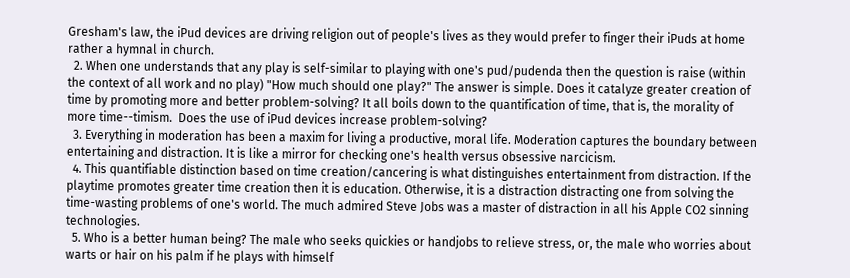Gresham's law, the iPud devices are driving religion out of people's lives as they would prefer to finger their iPuds at home rather a hymnal in church.
  2. When one understands that any play is self-similar to playing with one's pud/pudenda then the question is raise (within the context of all work and no play) "How much should one play?" The answer is simple. Does it catalyze greater creation of time by promoting more and better problem-solving? It all boils down to the quantification of time, that is, the morality of more time--timism.  Does the use of iPud devices increase problem-solving?
  3. Everything in moderation has been a maxim for living a productive, moral life. Moderation captures the boundary between entertaining and distraction. It is like a mirror for checking one's health versus obsessive narcicism.
  4. This quantifiable distinction based on time creation/cancering is what distinguishes entertainment from distraction. If the playtime promotes greater time creation then it is education. Otherwise, it is a distraction distracting one from solving the time-wasting problems of one's world. The much admired Steve Jobs was a master of distraction in all his Apple CO2 sinning technologies.
  5. Who is a better human being? The male who seeks quickies or handjobs to relieve stress, or, the male who worries about warts or hair on his palm if he plays with himself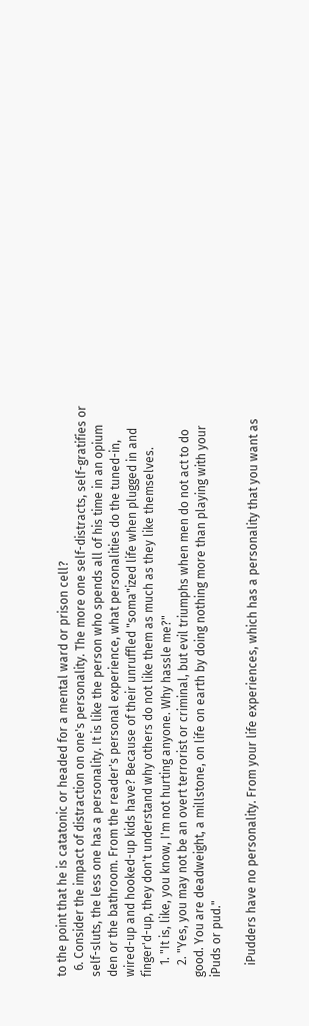to the point that he is catatonic or headed for a mental ward or prison cell?
  6. Consider the impact of distraction on one's personality. The more one self-distracts, self-gratifies or self-sluts, the less one has a personality. It is like the person who spends all of his time in an opium den or the bathroom. From the reader's personal experience, what personalities do the tuned-in, wired-up and hooked-up kids have? Because of their unruffled "soma"ized life when plugged in and finger'd-up, they don't understand why others do not like them as much as they like themselves.
    1. "It is, like, you know, I'm not hurting anyone. Why hassle me?"
    2. "Yes, you may not be an overt terrorist or criminal, but evil triumphs when men do not act to do good. You are deadweight, a millstone, on life on earth by doing nothing more than playing with your iPuds or pud."

    iPudders have no personality. From your life experiences, which has a personality that you want as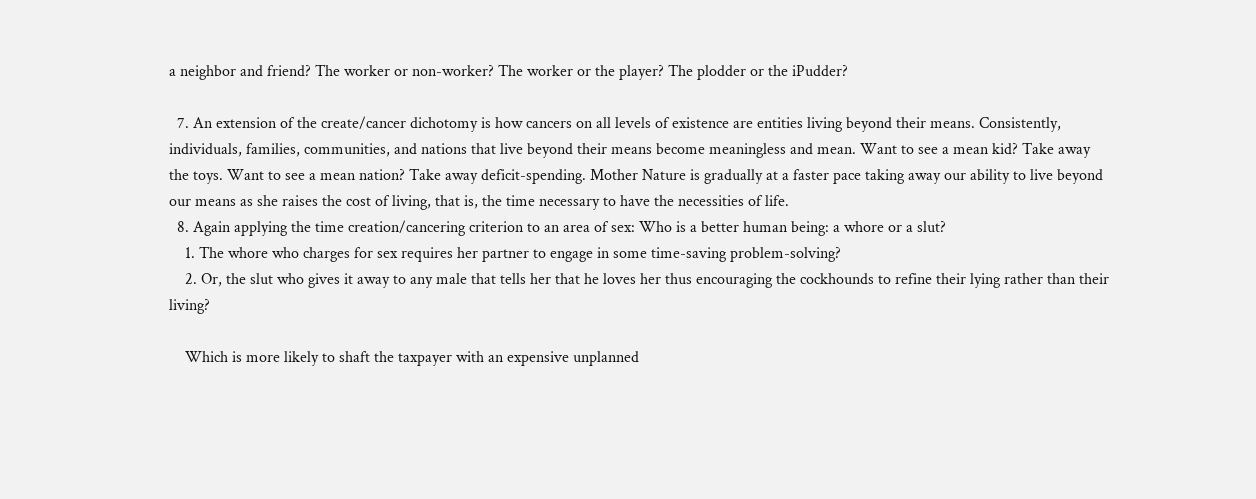a neighbor and friend? The worker or non-worker? The worker or the player? The plodder or the iPudder?

  7. An extension of the create/cancer dichotomy is how cancers on all levels of existence are entities living beyond their means. Consistently, individuals, families, communities, and nations that live beyond their means become meaningless and mean. Want to see a mean kid? Take away the toys. Want to see a mean nation? Take away deficit-spending. Mother Nature is gradually at a faster pace taking away our ability to live beyond our means as she raises the cost of living, that is, the time necessary to have the necessities of life.
  8. Again applying the time creation/cancering criterion to an area of sex: Who is a better human being: a whore or a slut?
    1. The whore who charges for sex requires her partner to engage in some time-saving problem-solving?
    2. Or, the slut who gives it away to any male that tells her that he loves her thus encouraging the cockhounds to refine their lying rather than their living?

    Which is more likely to shaft the taxpayer with an expensive unplanned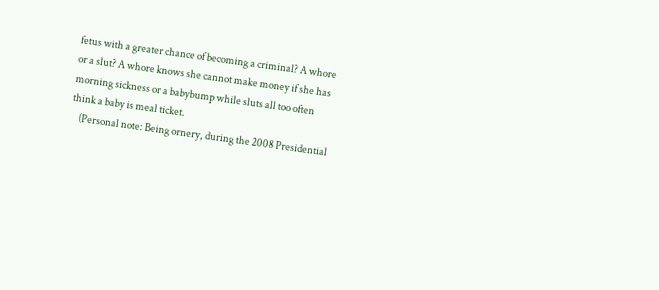fetus with a greater chance of becoming a criminal? A whore or a slut? A whore knows she cannot make money if she has morning sickness or a babybump while sluts all too often think a baby is meal ticket.
    (Personal note: Being ornery, during the 2008 Presidential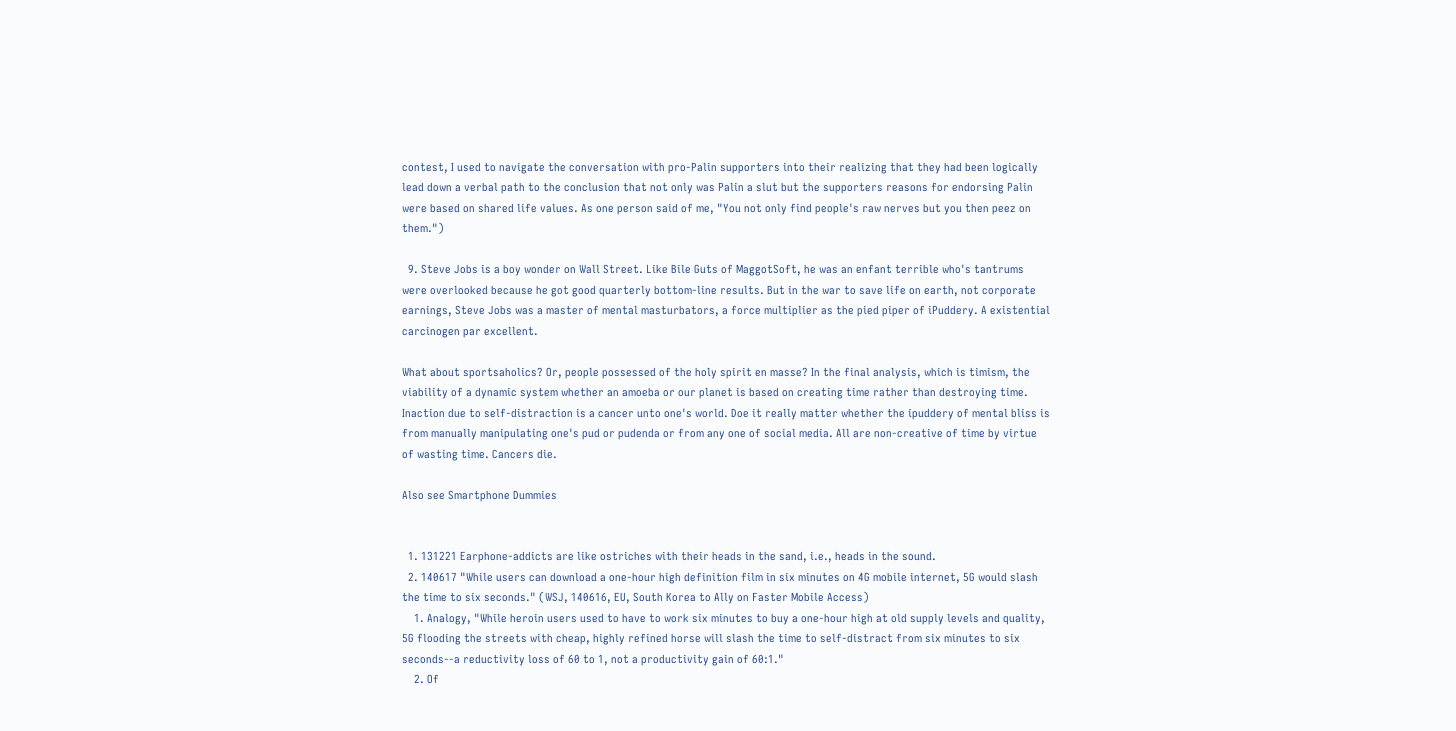contest, I used to navigate the conversation with pro-Palin supporters into their realizing that they had been logically lead down a verbal path to the conclusion that not only was Palin a slut but the supporters reasons for endorsing Palin were based on shared life values. As one person said of me, "You not only find people's raw nerves but you then peez on them.")

  9. Steve Jobs is a boy wonder on Wall Street. Like Bile Guts of MaggotSoft, he was an enfant terrible who's tantrums were overlooked because he got good quarterly bottom-line results. But in the war to save life on earth, not corporate earnings, Steve Jobs was a master of mental masturbators, a force multiplier as the pied piper of iPuddery. A existential carcinogen par excellent.

What about sportsaholics? Or, people possessed of the holy spirit en masse? In the final analysis, which is timism, the viability of a dynamic system whether an amoeba or our planet is based on creating time rather than destroying time. Inaction due to self-distraction is a cancer unto one's world. Doe it really matter whether the ipuddery of mental bliss is from manually manipulating one's pud or pudenda or from any one of social media. All are non-creative of time by virtue of wasting time. Cancers die.

Also see Smartphone Dummies


  1. 131221 Earphone-addicts are like ostriches with their heads in the sand, i.e., heads in the sound.
  2. 140617 "While users can download a one-hour high definition film in six minutes on 4G mobile internet, 5G would slash the time to six seconds." (WSJ, 140616, EU, South Korea to Ally on Faster Mobile Access)
    1. Analogy, "While heroin users used to have to work six minutes to buy a one-hour high at old supply levels and quality, 5G flooding the streets with cheap, highly refined horse will slash the time to self-distract from six minutes to six seconds--a reductivity loss of 60 to 1, not a productivity gain of 60:1."
    2. Of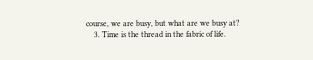course, we are busy, but what are we busy at?
    3. Time is the thread in the fabric of life.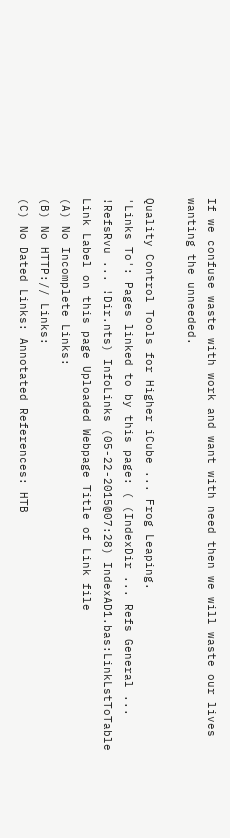If we confuse waste with work and want with need then we will waste our lives wanting the unneeded.

Quality Control Tools for Higher iCube ... Frog Leaping.
'Links To': Pages linked to by this page: ( (IndexDir ... Refs General ... !RefsRvu ... !Dir.nts) InfoLinks (05-22-2015@07:28) IndexAD1.bas:LinkLstToTable
Link Label on this page Uploaded Webpage Title of Link file
(A) No Incomplete Links:
(B) No HTTP:// Links:
(C) No Dated Links: Annotated References: HTB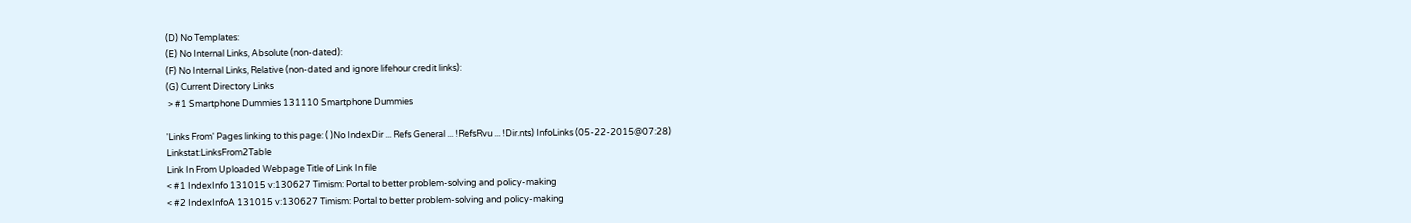(D) No Templates:
(E) No Internal Links, Absolute (non-dated):
(F) No Internal Links, Relative (non-dated and ignore lifehour credit links):
(G) Current Directory Links
 > #1 Smartphone Dummies 131110 Smartphone Dummies

'Links From' Pages linking to this page: ( )No IndexDir ... Refs General ... !RefsRvu ... !Dir.nts) InfoLinks (05-22-2015@07:28) Linkstat:LinksFrom2Table
Link In From Uploaded Webpage Title of Link In file
< #1 IndexInfo 131015 v:130627 Timism: Portal to better problem-solving and policy-making
< #2 IndexInfoA 131015 v:130627 Timism: Portal to better problem-solving and policy-making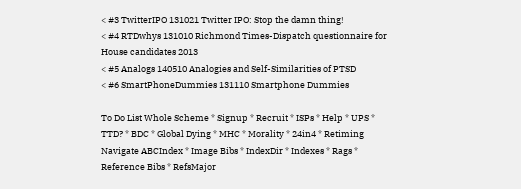< #3 TwitterIPO 131021 Twitter IPO: Stop the damn thing!
< #4 RTDwhys 131010 Richmond Times-Dispatch questionnaire for House candidates 2013
< #5 Analogs 140510 Analogies and Self-Similarities of PTSD
< #6 SmartPhoneDummies 131110 Smartphone Dummies

To Do List Whole Scheme * Signup * Recruit * ISPs * Help * UPS * TTD? * BDC * Global Dying * MHC * Morality * 24in4 * Retiming
Navigate ABCIndex * Image Bibs * IndexDir * Indexes * Rags * Reference Bibs * RefsMajor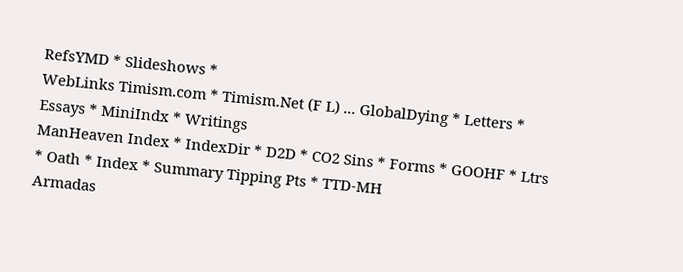RefsYMD * Slideshows *
WebLinks Timism.com * Timism.Net (F L) ... GlobalDying * Letters * Essays * MiniIndx * Writings
ManHeaven Index * IndexDir * D2D * CO2 Sins * Forms * GOOHF * Ltrs * Oath * Index * Summary Tipping Pts * TTD-MH
Armadas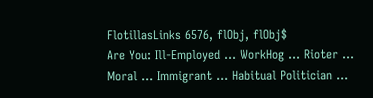FlotillasLinks 6576, flObj, flObj$
Are You: Ill-Employed ... WorkHog ... Rioter ... Moral ... Immigrant ... Habitual Politician ...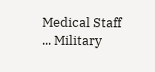Medical Staff ... Military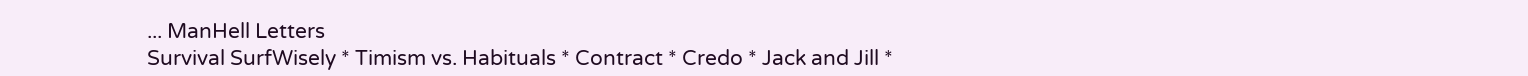... ManHell Letters
Survival SurfWisely * Timism vs. Habituals * Contract * Credo * Jack and Jill *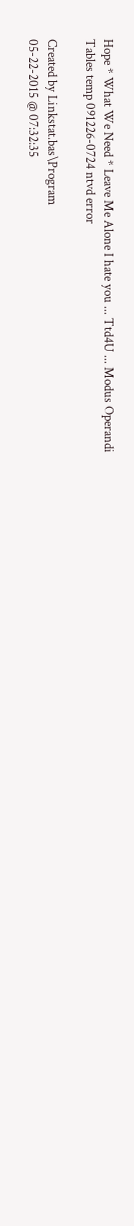Hope * What We Need * Leave Me Alone I hate you ... Ttd4U ... Modus Operandi
Tables temp 091226-0724 ntvd error

Created by Linkstat.bas\Program
05-22-2015 @ 07:32:35